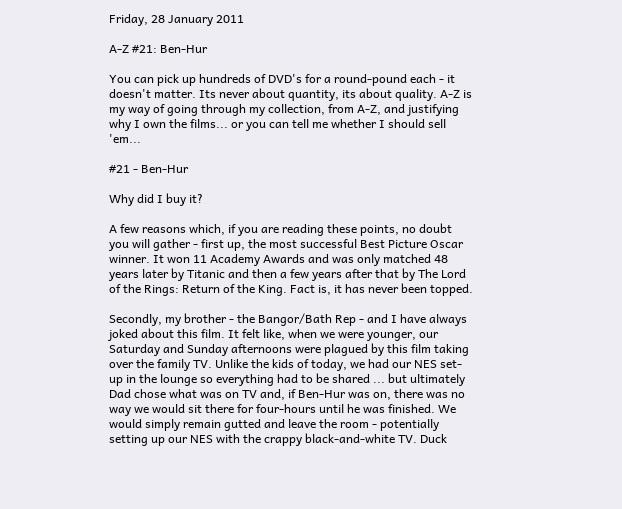Friday, 28 January 2011

A-Z #21: Ben-Hur

You can pick up hundreds of DVD's for a round-pound each - it doesn't matter. Its never about quantity, its about quality. A-Z is my way of going through my collection, from A-Z, and justifying why I own the films... or you can tell me whether I should sell 'em...

#21 - Ben-Hur

Why did I buy it?

A few reasons which, if you are reading these points, no doubt you will gather - first up, the most successful Best Picture Oscar winner. It won 11 Academy Awards and was only matched 48 years later by Titanic and then a few years after that by The Lord of the Rings: Return of the King. Fact is, it has never been topped.

Secondly, my brother - the Bangor/Bath Rep - and I have always joked about this film. It felt like, when we were younger, our Saturday and Sunday afternoons were plagued by this film taking over the family TV. Unlike the kids of today, we had our NES set-up in the lounge so everything had to be shared ... but ultimately Dad chose what was on TV and, if Ben-Hur was on, there was no way we would sit there for four-hours until he was finished. We would simply remain gutted and leave the room - potentially setting up our NES with the crappy black-and-white TV. Duck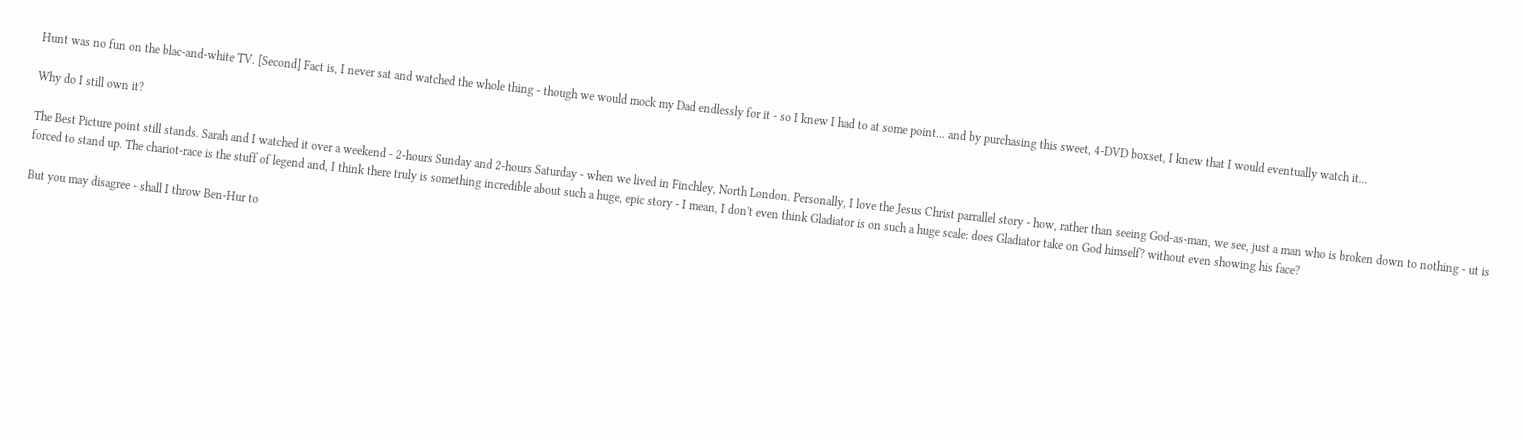Hunt was no fun on the blac-and-white TV. [Second] Fact is, I never sat and watched the whole thing - though we would mock my Dad endlessly for it - so I knew I had to at some point... and by purchasing this sweet, 4-DVD boxset, I knew that I would eventually watch it...

Why do I still own it?

The Best Picture point still stands. Sarah and I watched it over a weekend - 2-hours Sunday and 2-hours Saturday - when we lived in Finchley, North London. Personally, I love the Jesus Christ parrallel story - how, rather than seeing God-as-man, we see, just a man who is broken down to nothing - ut is forced to stand up. The chariot-race is the stuff of legend and, I think there truly is something incredible about such a huge, epic story - I mean, I don't even think Gladiator is on such a huge scale: does Gladiator take on God himself? without even showing his face?

But you may disagree - shall I throw Ben-Hur to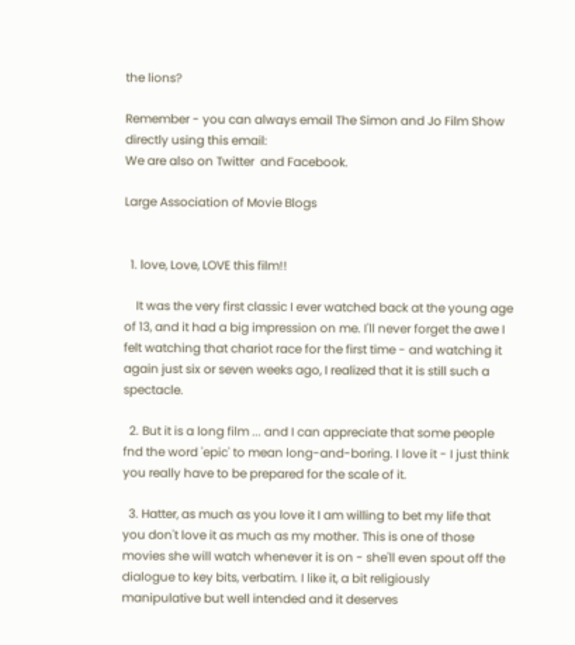the lions?

Remember - you can always email The Simon and Jo Film Show directly using this email:
We are also on Twitter  and Facebook.

Large Association of Movie Blogs


  1. love, Love, LOVE this film!!

    It was the very first classic I ever watched back at the young age of 13, and it had a big impression on me. I'll never forget the awe I felt watching that chariot race for the first time - and watching it again just six or seven weeks ago, I realized that it is still such a spectacle.

  2. But it is a long film ... and I can appreciate that some people fnd the word 'epic' to mean long-and-boring. I love it - I just think you really have to be prepared for the scale of it.

  3. Hatter, as much as you love it I am willing to bet my life that you don't love it as much as my mother. This is one of those movies she will watch whenever it is on - she'll even spout off the dialogue to key bits, verbatim. I like it, a bit religiously manipulative but well intended and it deserves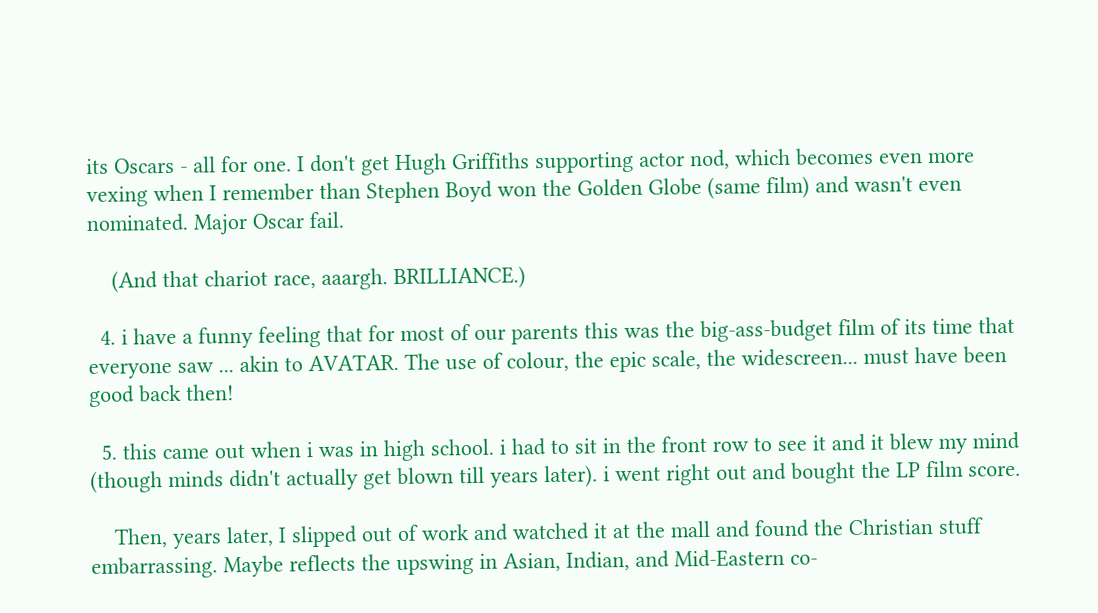its Oscars - all for one. I don't get Hugh Griffiths supporting actor nod, which becomes even more vexing when I remember than Stephen Boyd won the Golden Globe (same film) and wasn't even nominated. Major Oscar fail.

    (And that chariot race, aaargh. BRILLIANCE.)

  4. i have a funny feeling that for most of our parents this was the big-ass-budget film of its time that everyone saw ... akin to AVATAR. The use of colour, the epic scale, the widescreen... must have been good back then!

  5. this came out when i was in high school. i had to sit in the front row to see it and it blew my mind (though minds didn't actually get blown till years later). i went right out and bought the LP film score.

    Then, years later, I slipped out of work and watched it at the mall and found the Christian stuff embarrassing. Maybe reflects the upswing in Asian, Indian, and Mid-Eastern co-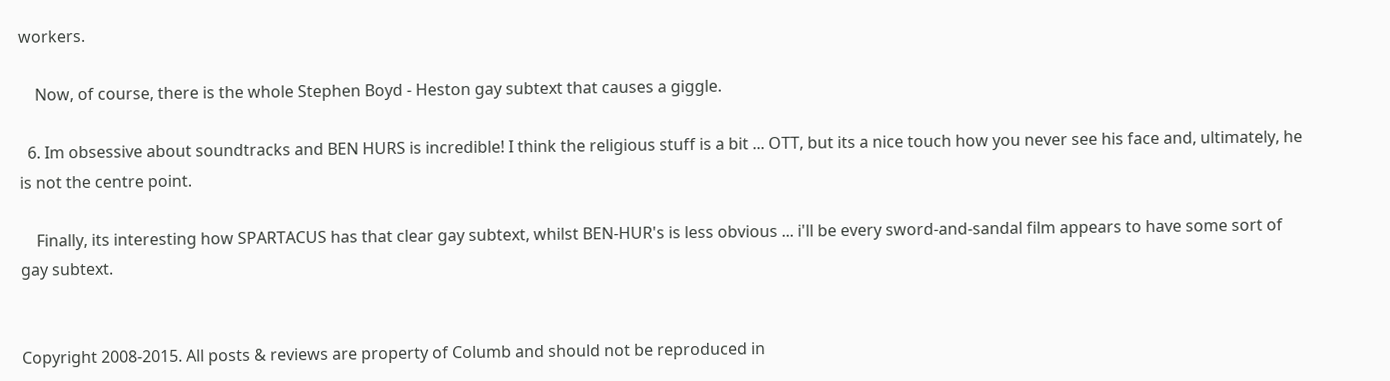workers.

    Now, of course, there is the whole Stephen Boyd - Heston gay subtext that causes a giggle.

  6. Im obsessive about soundtracks and BEN HURS is incredible! I think the religious stuff is a bit ... OTT, but its a nice touch how you never see his face and, ultimately, he is not the centre point.

    Finally, its interesting how SPARTACUS has that clear gay subtext, whilst BEN-HUR's is less obvious ... i'll be every sword-and-sandal film appears to have some sort of gay subtext.


Copyright 2008-2015. All posts & reviews are property of Columb and should not be reproduced in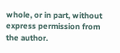whole, or in part, without express permission from the author.